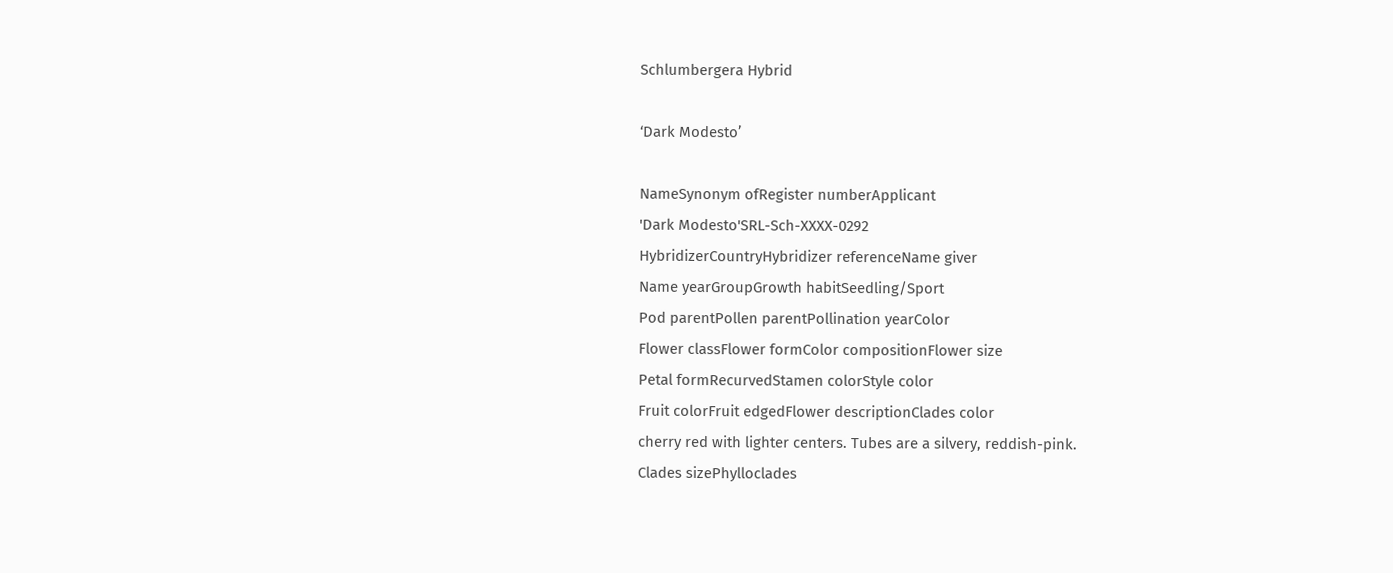Schlumbergera Hybrid

‘Dark Modesto’

NameSynonym ofRegister numberApplicant
'Dark Modesto'SRL-Sch-XXXX-0292
HybridizerCountryHybridizer referenceName giver
Name yearGroupGrowth habitSeedling/Sport
Pod parentPollen parentPollination yearColor
Flower classFlower formColor compositionFlower size
Petal formRecurvedStamen colorStyle color
Fruit colorFruit edgedFlower descriptionClades color
cherry red with lighter centers. Tubes are a silvery, reddish-pink.
Clades sizePhylloclades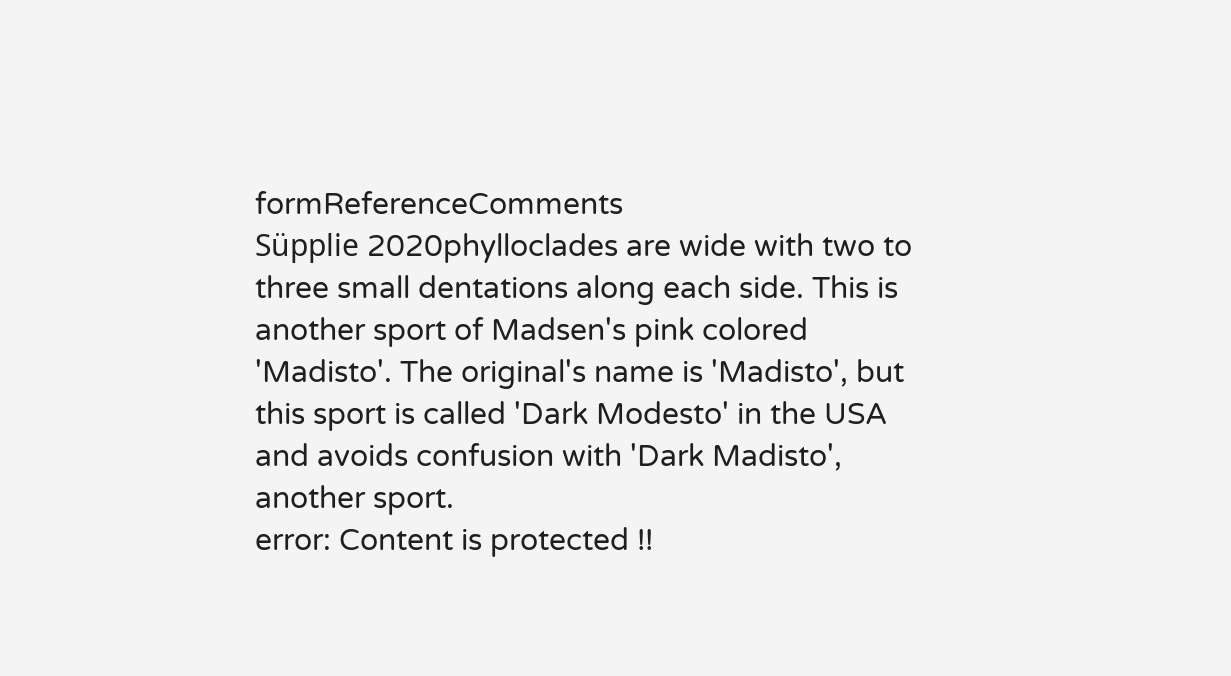formReferenceComments
Süpplie 2020phylloclades are wide with two to three small dentations along each side. This is another sport of Madsen's pink colored 'Madisto'. The original's name is 'Madisto', but this sport is called 'Dark Modesto' in the USA and avoids confusion with 'Dark Madisto', another sport.
error: Content is protected !!